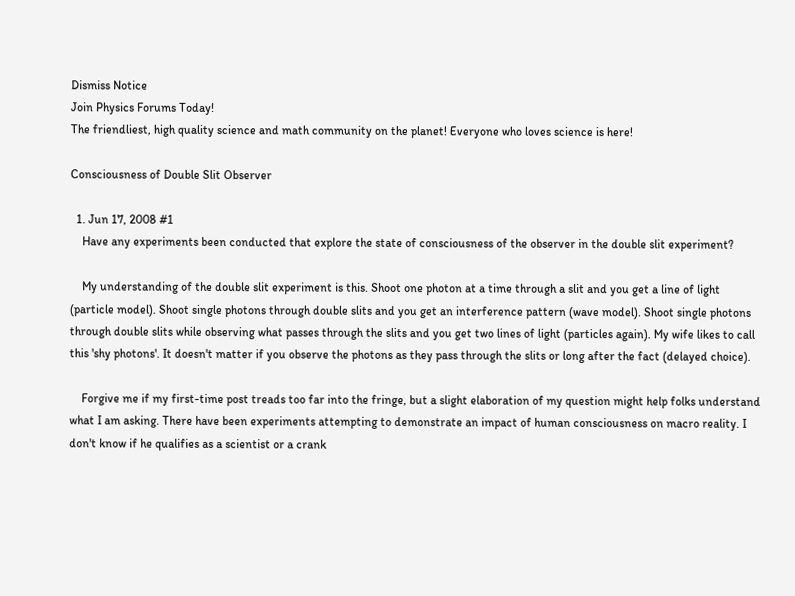Dismiss Notice
Join Physics Forums Today!
The friendliest, high quality science and math community on the planet! Everyone who loves science is here!

Consciousness of Double Slit Observer

  1. Jun 17, 2008 #1
    Have any experiments been conducted that explore the state of consciousness of the observer in the double slit experiment?

    My understanding of the double slit experiment is this. Shoot one photon at a time through a slit and you get a line of light (particle model). Shoot single photons through double slits and you get an interference pattern (wave model). Shoot single photons through double slits while observing what passes through the slits and you get two lines of light (particles again). My wife likes to call this 'shy photons'. It doesn't matter if you observe the photons as they pass through the slits or long after the fact (delayed choice).

    Forgive me if my first-time post treads too far into the fringe, but a slight elaboration of my question might help folks understand what I am asking. There have been experiments attempting to demonstrate an impact of human consciousness on macro reality. I don't know if he qualifies as a scientist or a crank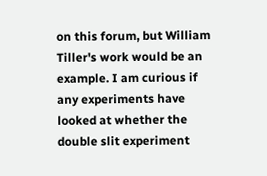on this forum, but William Tiller's work would be an example. I am curious if any experiments have looked at whether the double slit experiment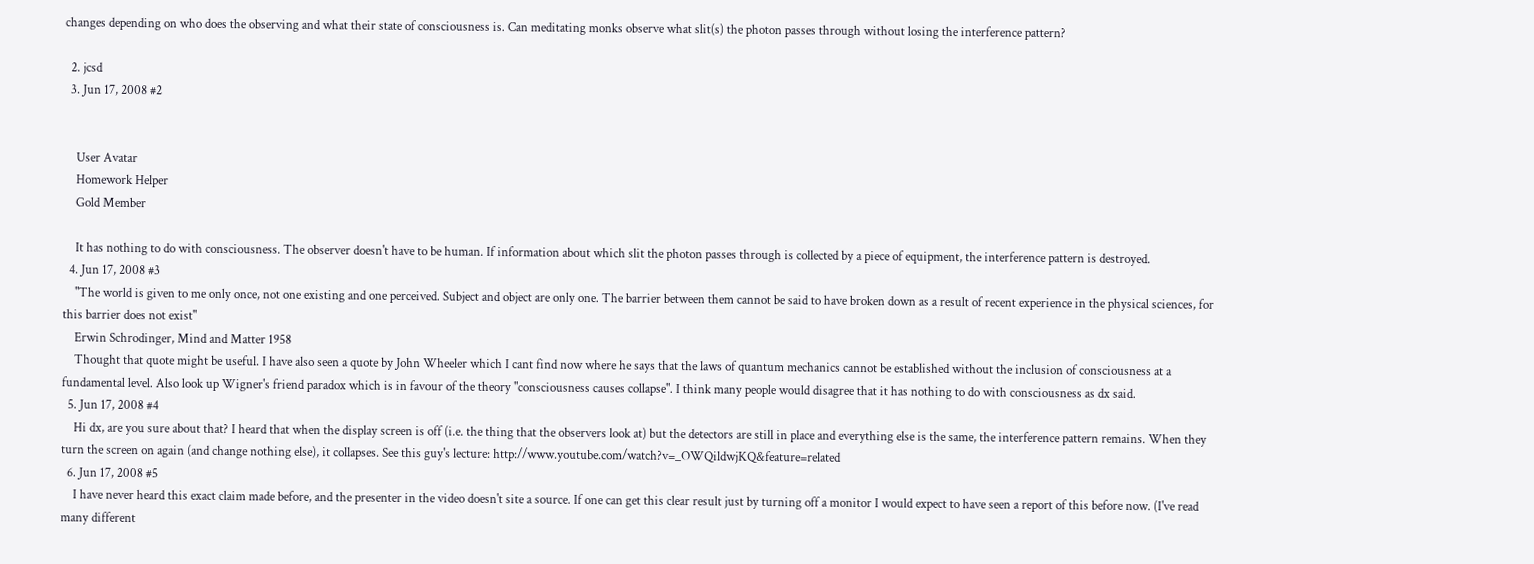changes depending on who does the observing and what their state of consciousness is. Can meditating monks observe what slit(s) the photon passes through without losing the interference pattern?

  2. jcsd
  3. Jun 17, 2008 #2


    User Avatar
    Homework Helper
    Gold Member

    It has nothing to do with consciousness. The observer doesn't have to be human. If information about which slit the photon passes through is collected by a piece of equipment, the interference pattern is destroyed.
  4. Jun 17, 2008 #3
    "The world is given to me only once, not one existing and one perceived. Subject and object are only one. The barrier between them cannot be said to have broken down as a result of recent experience in the physical sciences, for this barrier does not exist"
    Erwin Schrodinger, Mind and Matter 1958
    Thought that quote might be useful. I have also seen a quote by John Wheeler which I cant find now where he says that the laws of quantum mechanics cannot be established without the inclusion of consciousness at a fundamental level. Also look up Wigner's friend paradox which is in favour of the theory "consciousness causes collapse". I think many people would disagree that it has nothing to do with consciousness as dx said.
  5. Jun 17, 2008 #4
    Hi dx, are you sure about that? I heard that when the display screen is off (i.e. the thing that the observers look at) but the detectors are still in place and everything else is the same, the interference pattern remains. When they turn the screen on again (and change nothing else), it collapses. See this guy's lecture: http://www.youtube.com/watch?v=_OWQildwjKQ&feature=related
  6. Jun 17, 2008 #5
    I have never heard this exact claim made before, and the presenter in the video doesn't site a source. If one can get this clear result just by turning off a monitor I would expect to have seen a report of this before now. (I've read many different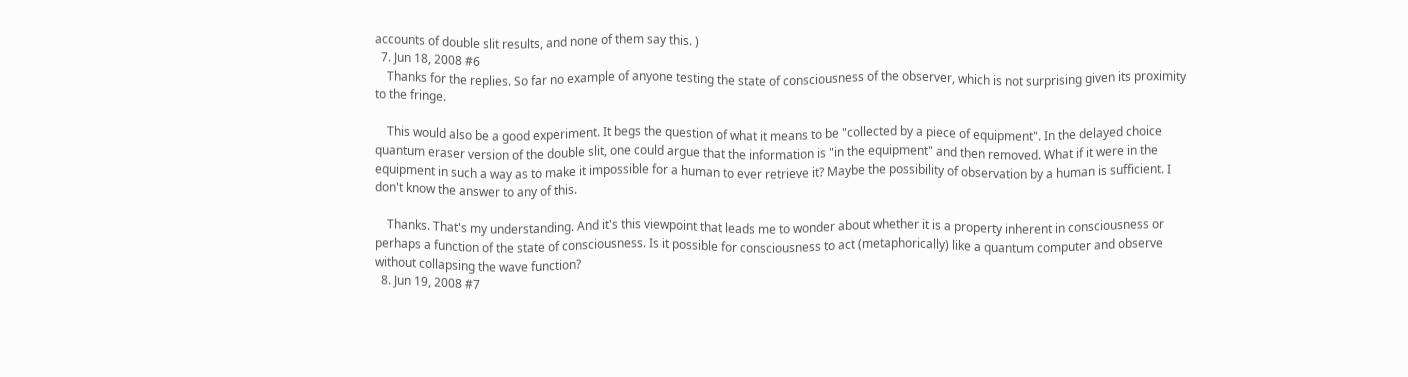accounts of double slit results, and none of them say this. )
  7. Jun 18, 2008 #6
    Thanks for the replies. So far no example of anyone testing the state of consciousness of the observer, which is not surprising given its proximity to the fringe.

    This would also be a good experiment. It begs the question of what it means to be "collected by a piece of equipment". In the delayed choice quantum eraser version of the double slit, one could argue that the information is "in the equipment" and then removed. What if it were in the equipment in such a way as to make it impossible for a human to ever retrieve it? Maybe the possibility of observation by a human is sufficient. I don't know the answer to any of this.

    Thanks. That's my understanding. And it's this viewpoint that leads me to wonder about whether it is a property inherent in consciousness or perhaps a function of the state of consciousness. Is it possible for consciousness to act (metaphorically) like a quantum computer and observe without collapsing the wave function?
  8. Jun 19, 2008 #7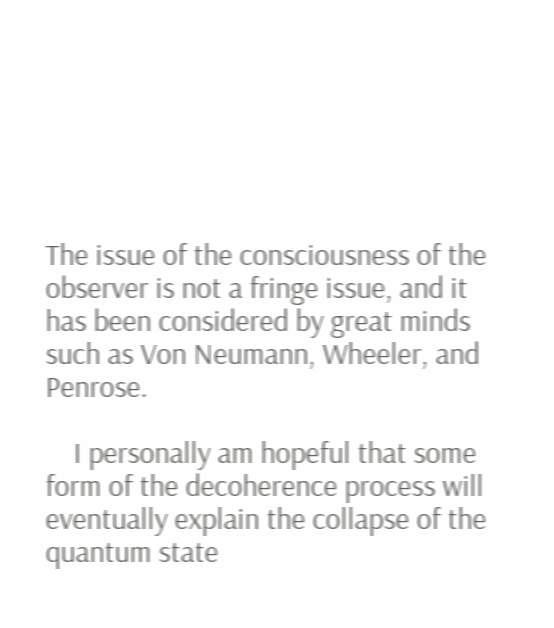The issue of the consciousness of the observer is not a fringe issue, and it has been considered by great minds such as Von Neumann, Wheeler, and Penrose.

    I personally am hopeful that some form of the decoherence process will eventually explain the collapse of the quantum state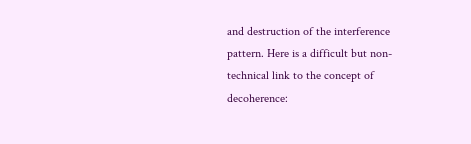and destruction of the interference pattern. Here is a difficult but non-technical link to the concept of decoherence: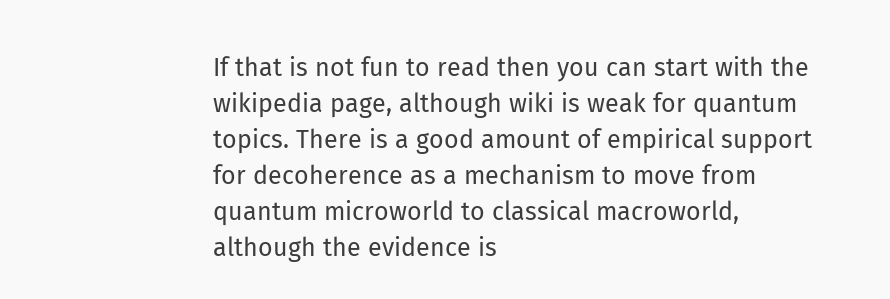If that is not fun to read then you can start with the wikipedia page, although wiki is weak for quantum topics. There is a good amount of empirical support for decoherence as a mechanism to move from quantum microworld to classical macroworld, although the evidence is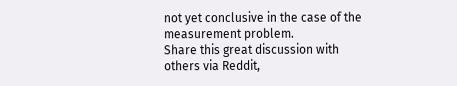not yet conclusive in the case of the measurement problem.
Share this great discussion with others via Reddit,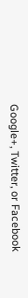Google+, Twitter, or Facebook